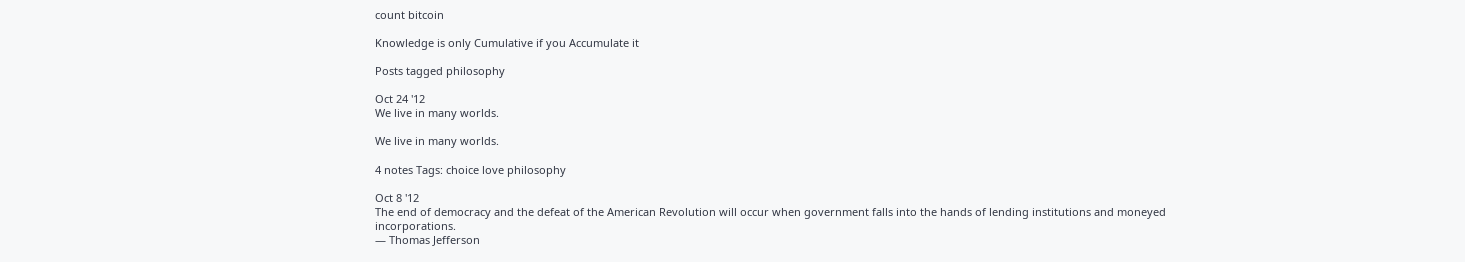count bitcoin

Knowledge is only Cumulative if you Accumulate it

Posts tagged philosophy

Oct 24 '12
We live in many worlds.

We live in many worlds.

4 notes Tags: choice love philosophy

Oct 8 '12
The end of democracy and the defeat of the American Revolution will occur when government falls into the hands of lending institutions and moneyed incorporations.
— Thomas Jefferson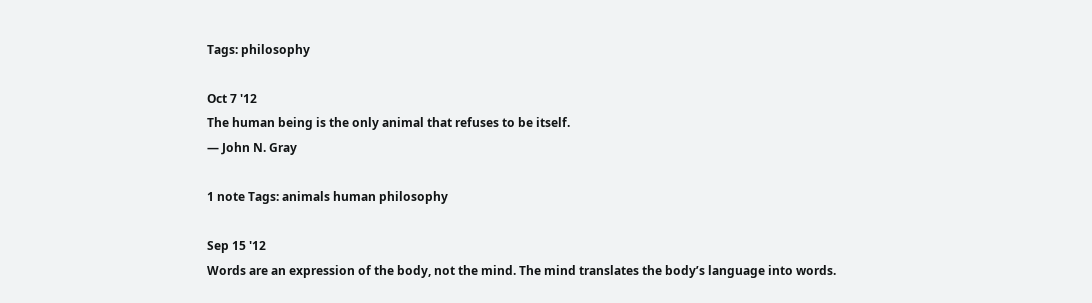Tags: philosophy

Oct 7 '12
The human being is the only animal that refuses to be itself.
— John N. Gray

1 note Tags: animals human philosophy

Sep 15 '12
Words are an expression of the body, not the mind. The mind translates the body’s language into words.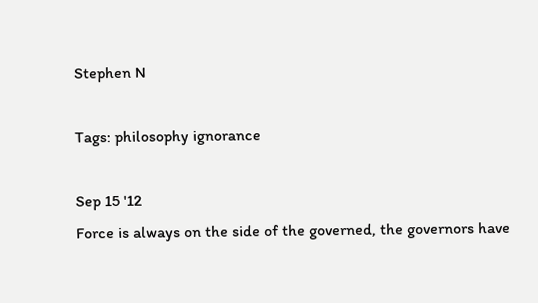Stephen N

Tags: philosophy ignorance

Sep 15 '12
Force is always on the side of the governed, the governors have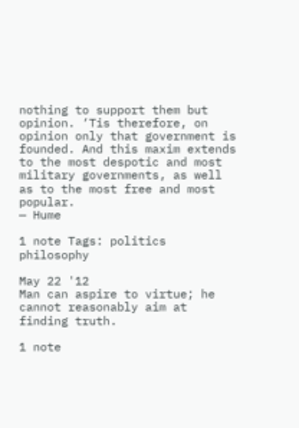nothing to support them but opinion. ‘Tis therefore, on opinion only that government is founded. And this maxim extends to the most despotic and most military governments, as well as to the most free and most popular.
— Hume

1 note Tags: politics philosophy

May 22 '12
Man can aspire to virtue; he cannot reasonably aim at finding truth.

1 note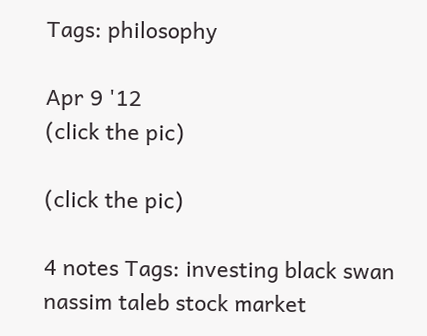Tags: philosophy

Apr 9 '12
(click the pic)

(click the pic)

4 notes Tags: investing black swan nassim taleb stock market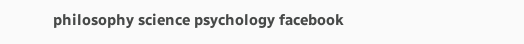philosophy science psychology facebook